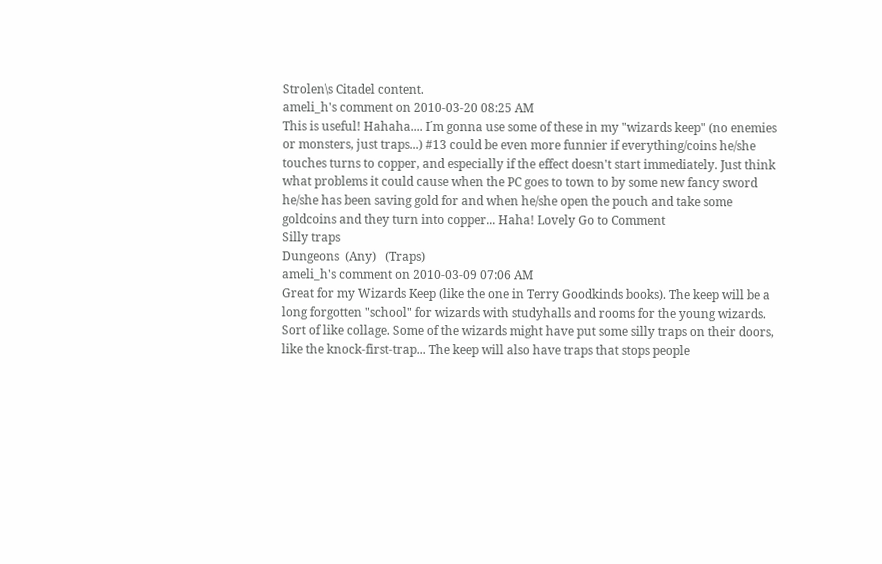Strolen\s Citadel content.
ameli_h's comment on 2010-03-20 08:25 AM
This is useful! Hahaha.... I´m gonna use some of these in my "wizards keep" (no enemies or monsters, just traps...) #13 could be even more funnier if everything/coins he/she touches turns to copper, and especially if the effect doesn't start immediately. Just think what problems it could cause when the PC goes to town to by some new fancy sword he/she has been saving gold for and when he/she open the pouch and take some goldcoins and they turn into copper... Haha! Lovely Go to Comment
Silly traps
Dungeons  (Any)   (Traps)
ameli_h's comment on 2010-03-09 07:06 AM
Great for my Wizards Keep (like the one in Terry Goodkinds books). The keep will be a long forgotten "school" for wizards with studyhalls and rooms for the young wizards. Sort of like collage. Some of the wizards might have put some silly traps on their doors, like the knock-first-trap... The keep will also have traps that stops people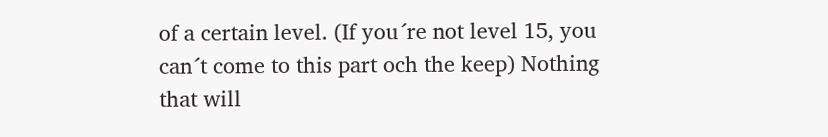of a certain level. (If you´re not level 15, you can´t come to this part och the keep) Nothing that will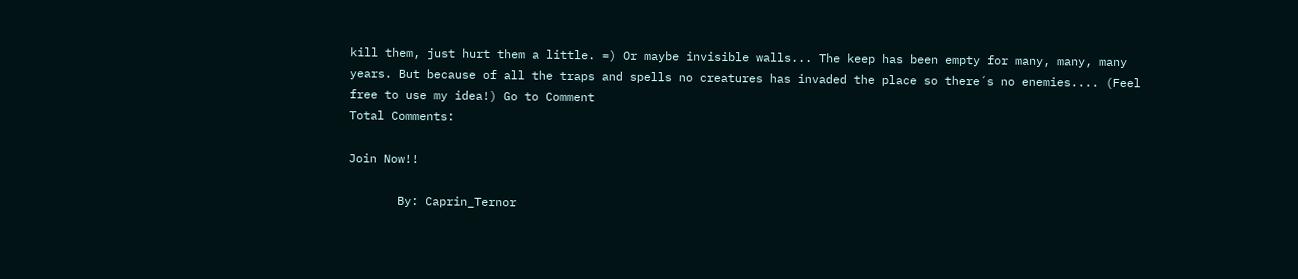kill them, just hurt them a little. =) Or maybe invisible walls... The keep has been empty for many, many, many years. But because of all the traps and spells no creatures has invaded the place so there´s no enemies.... (Feel free to use my idea!) Go to Comment
Total Comments:

Join Now!!

       By: Caprin_Ternor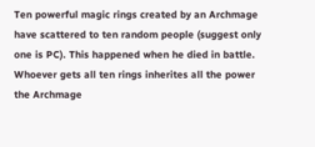Ten powerful magic rings created by an Archmage have scattered to ten random people (suggest only one is PC). This happened when he died in battle. Whoever gets all ten rings inherites all the power the Archmage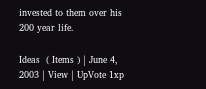invested to them over his 200 year life.

Ideas  ( Items ) | June 4, 2003 | View | UpVote 1xp